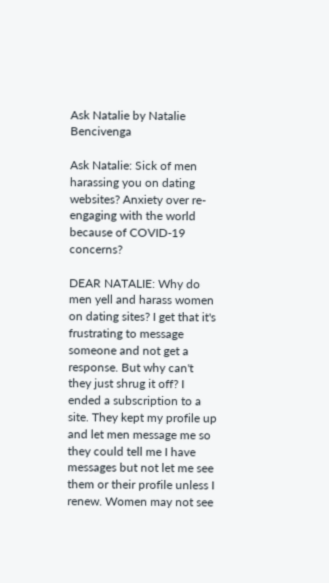Ask Natalie by Natalie Bencivenga

Ask Natalie: Sick of men harassing you on dating websites? Anxiety over re-engaging with the world because of COVID-19 concerns?

DEAR NATALIE: Why do men yell and harass women on dating sites? I get that it's frustrating to message someone and not get a response. But why can't they just shrug it off? I ended a subscription to a site. They kept my profile up and let men message me so they could tell me I have messages but not let me see them or their profile unless I renew. Women may not see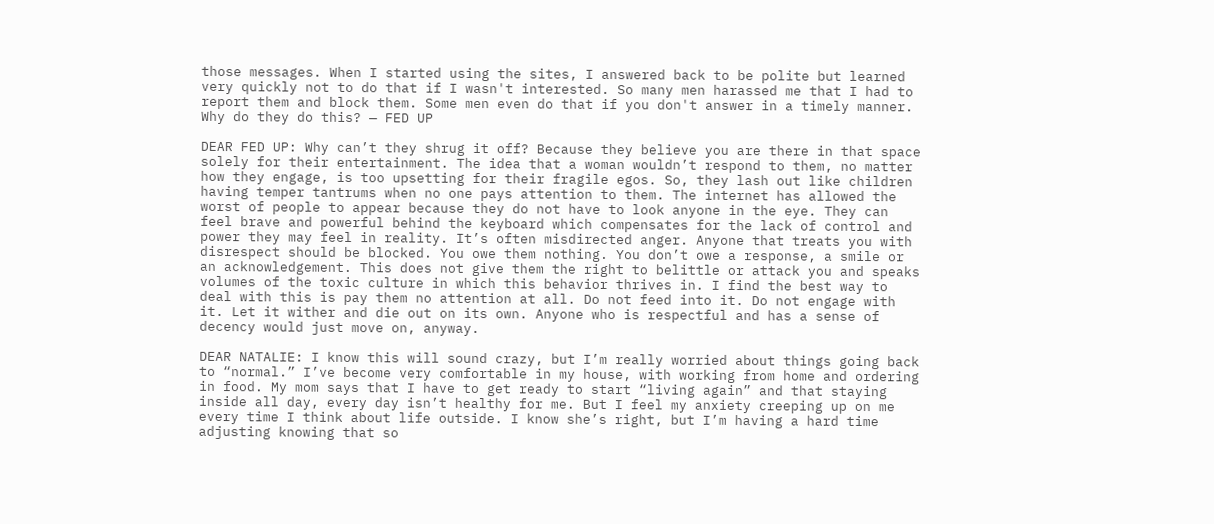those messages. When I started using the sites, I answered back to be polite but learned very quickly not to do that if I wasn't interested. So many men harassed me that I had to report them and block them. Some men even do that if you don't answer in a timely manner. Why do they do this? — FED UP

DEAR FED UP: Why can’t they shrug it off? Because they believe you are there in that space solely for their entertainment. The idea that a woman wouldn’t respond to them, no matter how they engage, is too upsetting for their fragile egos. So, they lash out like children having temper tantrums when no one pays attention to them. The internet has allowed the worst of people to appear because they do not have to look anyone in the eye. They can feel brave and powerful behind the keyboard which compensates for the lack of control and power they may feel in reality. It’s often misdirected anger. Anyone that treats you with disrespect should be blocked. You owe them nothing. You don’t owe a response, a smile or an acknowledgement. This does not give them the right to belittle or attack you and speaks volumes of the toxic culture in which this behavior thrives in. I find the best way to deal with this is pay them no attention at all. Do not feed into it. Do not engage with it. Let it wither and die out on its own. Anyone who is respectful and has a sense of decency would just move on, anyway.

DEAR NATALIE: I know this will sound crazy, but I’m really worried about things going back to “normal.” I’ve become very comfortable in my house, with working from home and ordering in food. My mom says that I have to get ready to start “living again” and that staying inside all day, every day isn’t healthy for me. But I feel my anxiety creeping up on me every time I think about life outside. I know she’s right, but I’m having a hard time adjusting knowing that so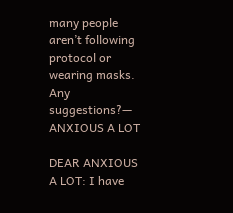many people aren’t following protocol or wearing masks. Any suggestions?— ANXIOUS A LOT

DEAR ANXIOUS A LOT: I have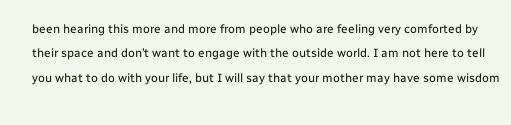been hearing this more and more from people who are feeling very comforted by their space and don’t want to engage with the outside world. I am not here to tell you what to do with your life, but I will say that your mother may have some wisdom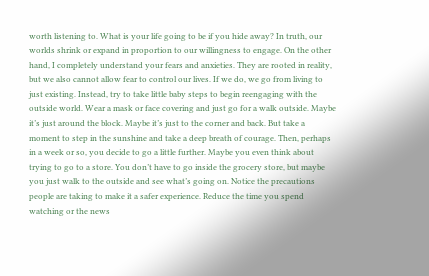worth listening to. What is your life going to be if you hide away? In truth, our worlds shrink or expand in proportion to our willingness to engage. On the other hand, I completely understand your fears and anxieties. They are rooted in reality, but we also cannot allow fear to control our lives. If we do, we go from living to just existing. Instead, try to take little baby steps to begin reengaging with the outside world. Wear a mask or face covering and just go for a walk outside. Maybe it’s just around the block. Maybe it’s just to the corner and back. But take a moment to step in the sunshine and take a deep breath of courage. Then, perhaps in a week or so, you decide to go a little further. Maybe you even think about trying to go to a store. You don’t have to go inside the grocery store, but maybe you just walk to the outside and see what’s going on. Notice the precautions people are taking to make it a safer experience. Reduce the time you spend watching or the news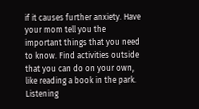if it causes further anxiety. Have your mom tell you the important things that you need to know. Find activities outside that you can do on your own, like reading a book in the park. Listening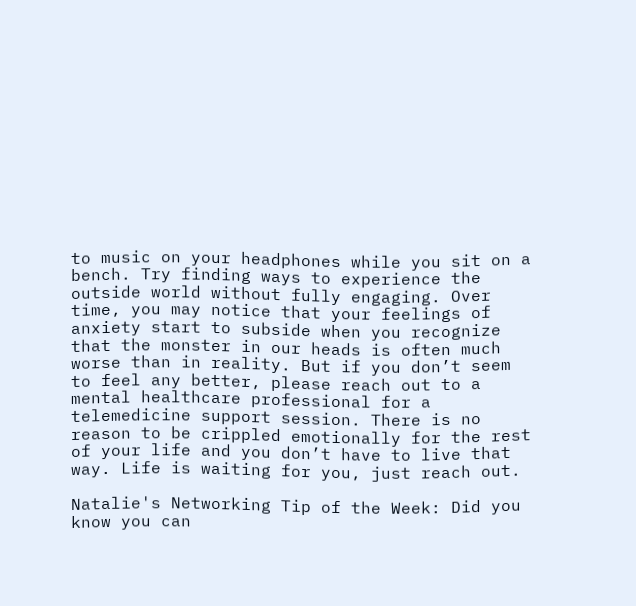to music on your headphones while you sit on a bench. Try finding ways to experience the outside world without fully engaging. Over time, you may notice that your feelings of anxiety start to subside when you recognize that the monster in our heads is often much worse than in reality. But if you don’t seem to feel any better, please reach out to a mental healthcare professional for a telemedicine support session. There is no reason to be crippled emotionally for the rest of your life and you don’t have to live that way. Life is waiting for you, just reach out.

Natalie's Networking Tip of the Week: Did you know you can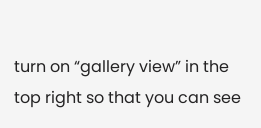turn on “gallery view” in the top right so that you can see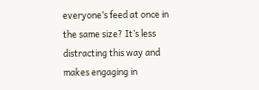everyone’s feed at once in the same size? It’s less distracting this way and makes engaging in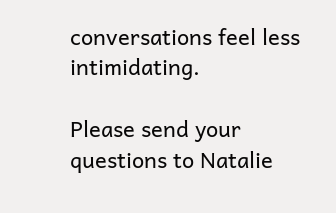conversations feel less intimidating.

Please send your questions to Natalie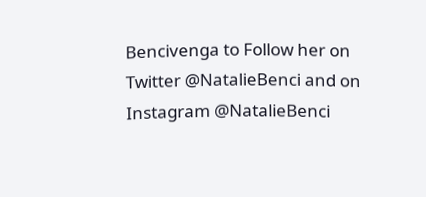Bencivenga to Follow her on Twitter @NatalieBenci and on Instagram @NatalieBenci